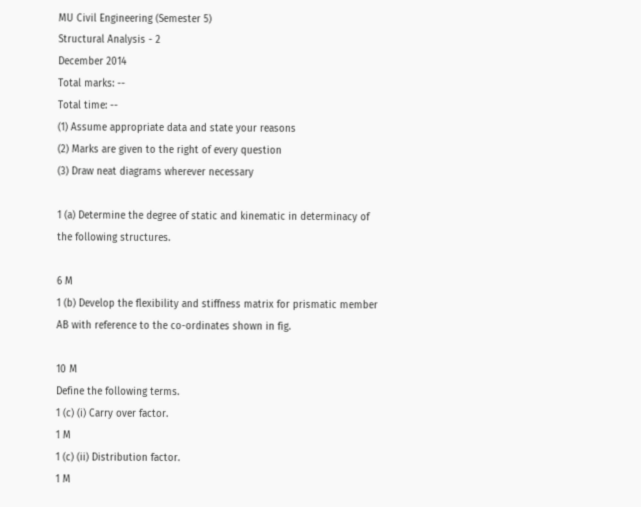MU Civil Engineering (Semester 5)
Structural Analysis - 2
December 2014
Total marks: --
Total time: --
(1) Assume appropriate data and state your reasons
(2) Marks are given to the right of every question
(3) Draw neat diagrams wherever necessary

1 (a) Determine the degree of static and kinematic in determinacy of the following structures.

6 M
1 (b) Develop the flexibility and stiffness matrix for prismatic member AB with reference to the co-ordinates shown in fig.

10 M
Define the following terms.
1 (c) (i) Carry over factor.
1 M
1 (c) (ii) Distribution factor.
1 M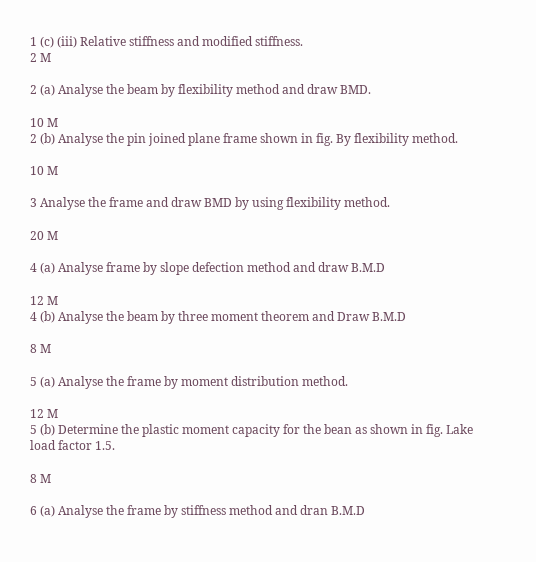1 (c) (iii) Relative stiffness and modified stiffness.
2 M

2 (a) Analyse the beam by flexibility method and draw BMD.

10 M
2 (b) Analyse the pin joined plane frame shown in fig. By flexibility method.

10 M

3 Analyse the frame and draw BMD by using flexibility method.

20 M

4 (a) Analyse frame by slope defection method and draw B.M.D

12 M
4 (b) Analyse the beam by three moment theorem and Draw B.M.D

8 M

5 (a) Analyse the frame by moment distribution method.

12 M
5 (b) Determine the plastic moment capacity for the bean as shown in fig. Lake load factor 1.5.

8 M

6 (a) Analyse the frame by stiffness method and dran B.M.D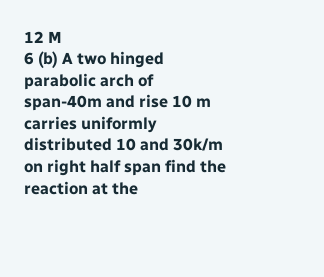12 M
6 (b) A two hinged parabolic arch of span-40m and rise 10 m carries uniformly distributed 10 and 30k/m on right half span find the reaction at the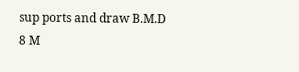sup ports and draw B.M.D
8 M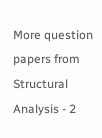More question papers from Structural Analysis - 2